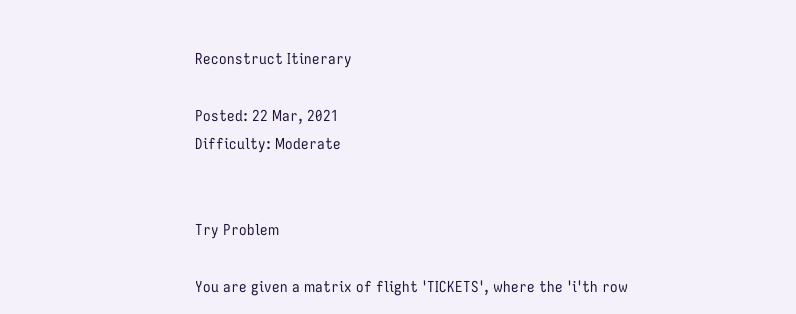Reconstruct Itinerary

Posted: 22 Mar, 2021
Difficulty: Moderate


Try Problem

You are given a matrix of flight 'TICKETS', where the 'i'th row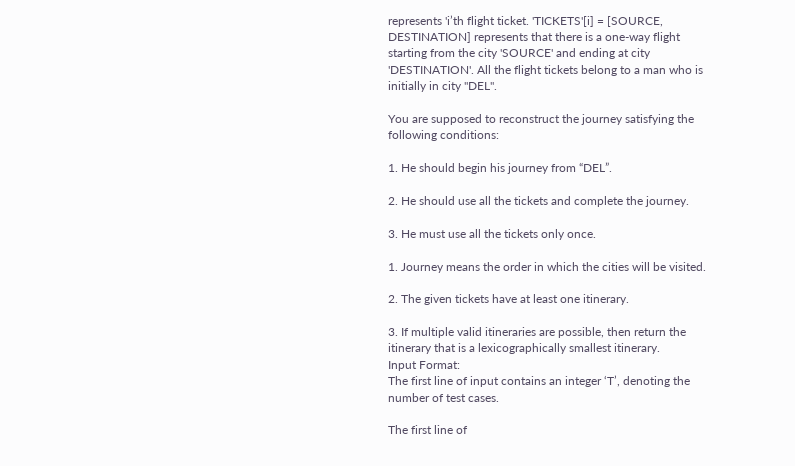represents 'i’th flight ticket. 'TICKETS'[i] = [SOURCE, DESTINATION] represents that there is a one-way flight starting from the city 'SOURCE' and ending at city 'DESTINATION'. All the flight tickets belong to a man who is initially in city "DEL".

You are supposed to reconstruct the journey satisfying the following conditions:

1. He should begin his journey from “DEL”.

2. He should use all the tickets and complete the journey.

3. He must use all the tickets only once.

1. Journey means the order in which the cities will be visited.

2. The given tickets have at least one itinerary.

3. If multiple valid itineraries are possible, then return the itinerary that is a lexicographically smallest itinerary.
Input Format:
The first line of input contains an integer ‘T’, denoting the number of test cases.

The first line of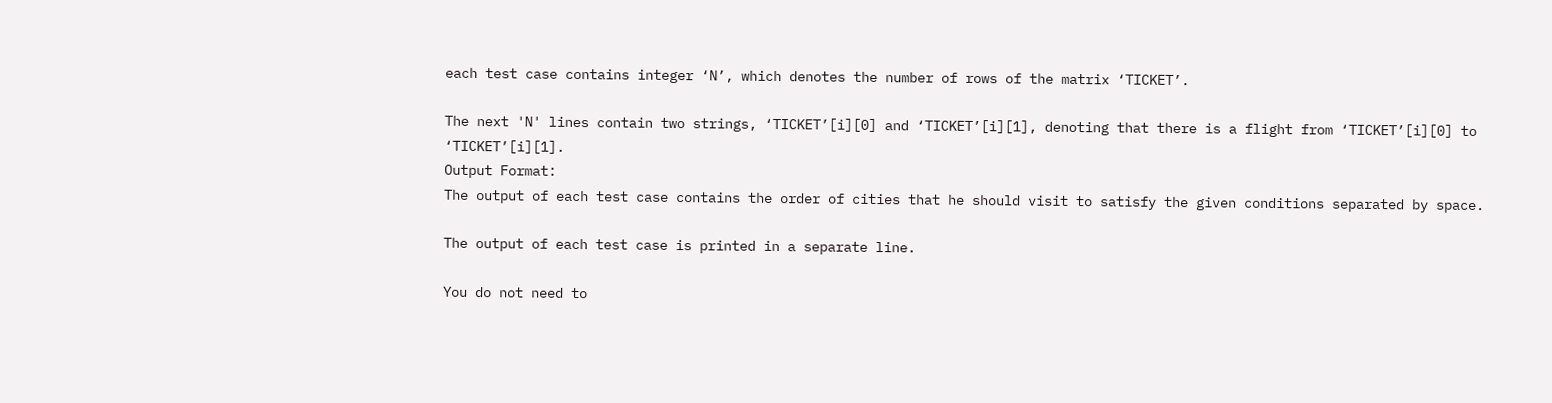each test case contains integer ‘N’, which denotes the number of rows of the matrix ‘TICKET’.

The next 'N' lines contain two strings, ‘TICKET’[i][0] and ‘TICKET’[i][1], denoting that there is a flight from ‘TICKET’[i][0] to ‘TICKET’[i][1].
Output Format:
The output of each test case contains the order of cities that he should visit to satisfy the given conditions separated by space.

The output of each test case is printed in a separate line.

You do not need to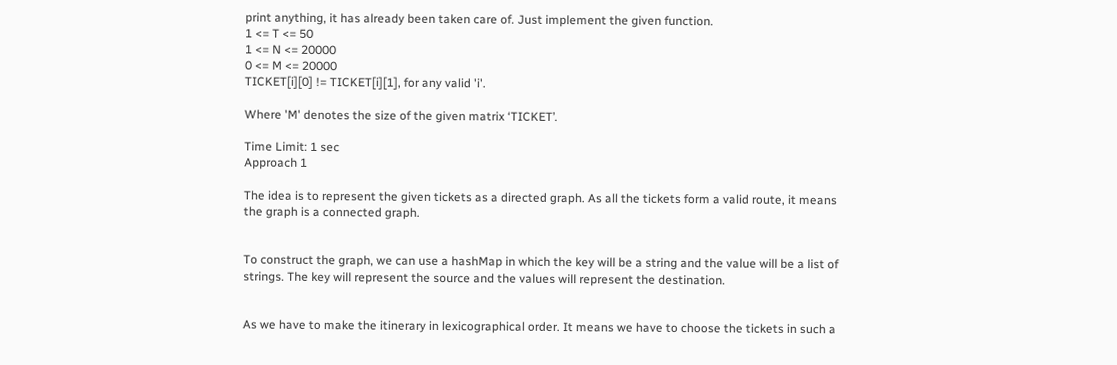print anything, it has already been taken care of. Just implement the given function.
1 <= T <= 50
1 <= N <= 20000
0 <= M <= 20000
TICKET[i][0] != TICKET[i][1], for any valid 'i'.

Where 'M' denotes the size of the given matrix ‘TICKET’.

Time Limit: 1 sec
Approach 1

The idea is to represent the given tickets as a directed graph. As all the tickets form a valid route, it means the graph is a connected graph.


To construct the graph, we can use a hashMap in which the key will be a string and the value will be a list of strings. The key will represent the source and the values will represent the destination.


As we have to make the itinerary in lexicographical order. It means we have to choose the tickets in such a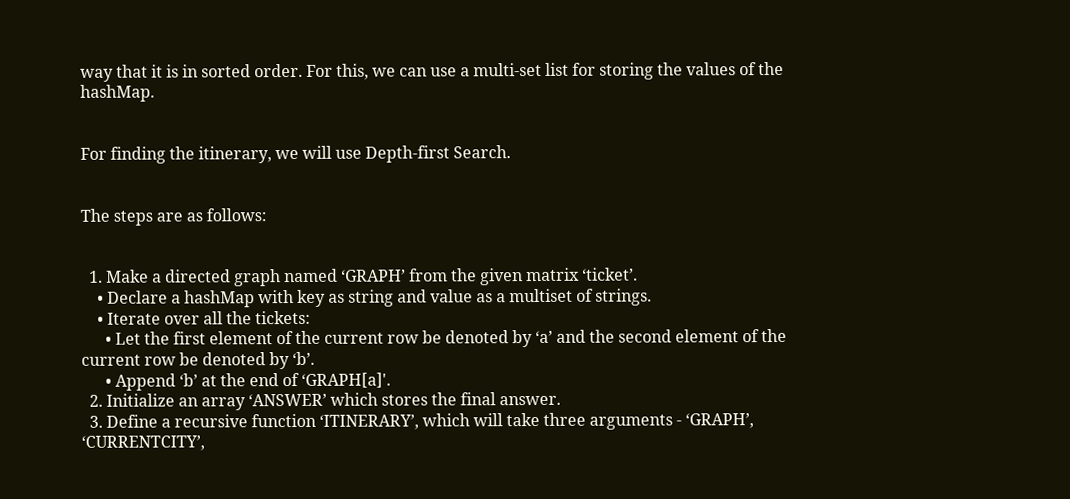way that it is in sorted order. For this, we can use a multi-set list for storing the values of the hashMap.


For finding the itinerary, we will use Depth-first Search.


The steps are as follows:


  1. Make a directed graph named ‘GRAPH’ from the given matrix ‘ticket’.
    • Declare a hashMap with key as string and value as a multiset of strings.
    • Iterate over all the tickets:
      • Let the first element of the current row be denoted by ‘a’ and the second element of the current row be denoted by ‘b’.
      • Append ‘b’ at the end of ‘GRAPH[a]'.
  2. Initialize an array ‘ANSWER’ which stores the final answer.
  3. Define a recursive function ‘ITINERARY’, which will take three arguments - ‘GRAPH’, ‘CURRENTCITY’,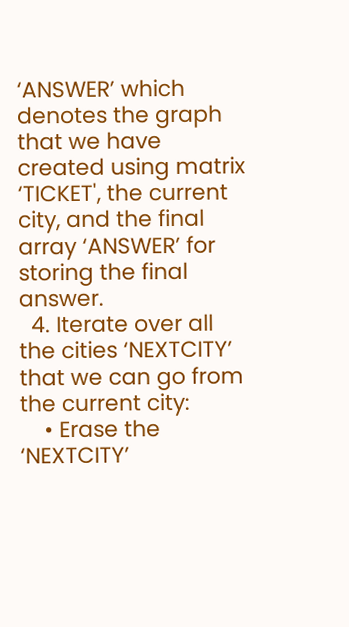‘ANSWER’ which denotes the graph that we have created using matrix ‘TICKET', the current city, and the final array ‘ANSWER’ for storing the final answer.
  4. Iterate over all the cities ‘NEXTCITY’ that we can go from the current city:
    • Erase the ‘NEXTCITY’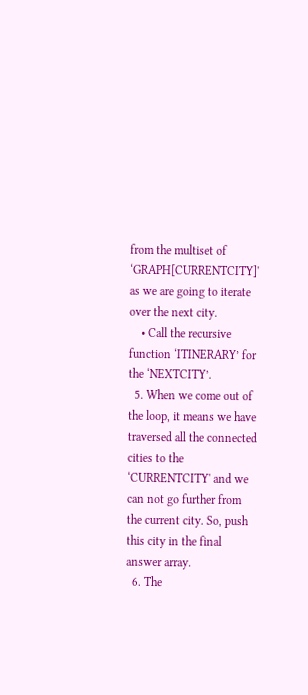from the multiset of ‘GRAPH[CURRENTCITY]' as we are going to iterate over the next city.
    • Call the recursive function ‘ITINERARY’ for the ‘NEXTCITY’.
  5. When we come out of the loop, it means we have traversed all the connected cities to the ‘CURRENTCITY' and we can not go further from the current city. So, push this city in the final answer array.
  6. The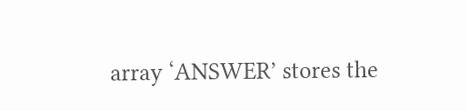array ‘ANSWER’ stores the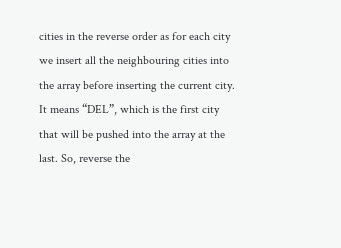cities in the reverse order as for each city we insert all the neighbouring cities into the array before inserting the current city. It means “DEL”, which is the first city that will be pushed into the array at the last. So, reverse the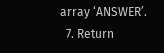array ‘ANSWER’.
  7. Return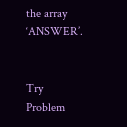the array ‘ANSWER’.


Try Problem